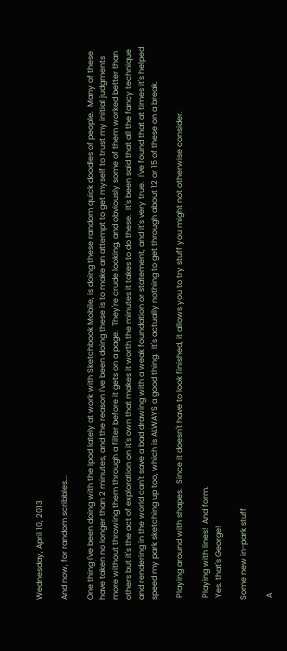Wednesday, April 10, 2013

And now, for random scribbles...

One thing I've been doing with the Ipod lately at work with Sketchbook Mobile, is doing these random quick doodles of people.  Many of these have taken no longer than 2 minutes, and the reason I've been doing these is to make an attempt to get myself to trust my initial judgments more without throwing them through a filter before it gets on a page.  They're crude looking, and obviously some of them worked better than others but it's the act of exploration on it's own that makes it worth the minutes it takes to do these.  It's been said that all the fancy technique and rendering in the world can't save a bad drawing with a weak foundation or statement, and it's very true.  I've found that at times it's helped speed my park sketching up too, which is ALWAYS a good thing.  It's actually nothing to get through about 12 or 15 of these on a break.

 Playing around with shapes.  Since it doesn't have to look finished, it allows you to try stuff you might not otherwise consider.

 Playing with lines!  And form.
 Yes. that's George!

Some new in-park stuff

 A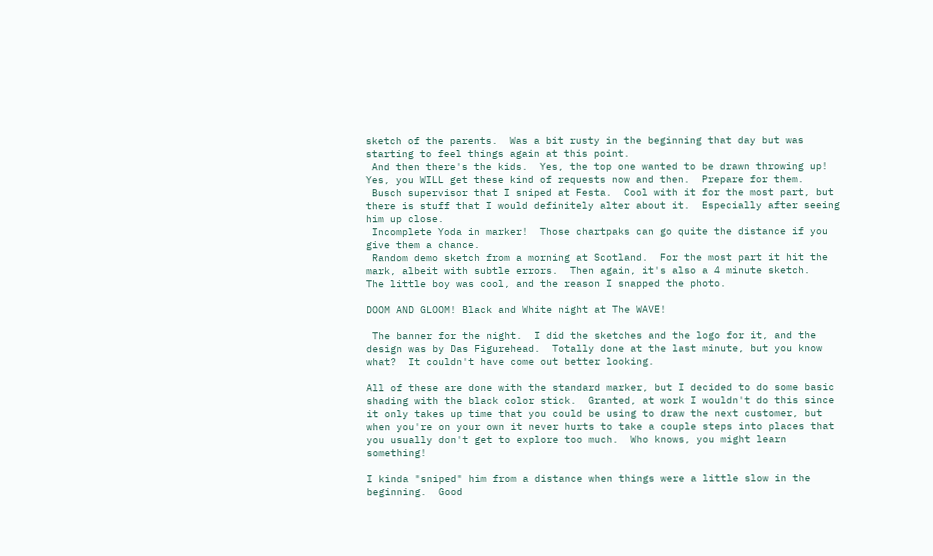sketch of the parents.  Was a bit rusty in the beginning that day but was starting to feel things again at this point.
 And then there's the kids.  Yes, the top one wanted to be drawn throwing up!  Yes, you WILL get these kind of requests now and then.  Prepare for them.
 Busch supervisor that I sniped at Festa.  Cool with it for the most part, but there is stuff that I would definitely alter about it.  Especially after seeing him up close.
 Incomplete Yoda in marker!  Those chartpaks can go quite the distance if you give them a chance.
 Random demo sketch from a morning at Scotland.  For the most part it hit the mark, albeit with subtle errors.  Then again, it's also a 4 minute sketch.
The little boy was cool, and the reason I snapped the photo.

DOOM AND GLOOM! Black and White night at The WAVE!

 The banner for the night.  I did the sketches and the logo for it, and the design was by Das Figurehead.  Totally done at the last minute, but you know what?  It couldn't have come out better looking.

All of these are done with the standard marker, but I decided to do some basic shading with the black color stick.  Granted, at work I wouldn't do this since it only takes up time that you could be using to draw the next customer, but when you're on your own it never hurts to take a couple steps into places that you usually don't get to explore too much.  Who knows, you might learn something!

I kinda "sniped" him from a distance when things were a little slow in the beginning.  Good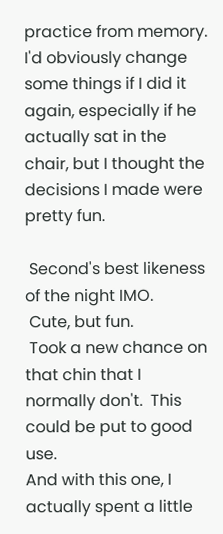practice from memory.  I'd obviously change some things if I did it again, especially if he actually sat in the chair, but I thought the decisions I made were pretty fun.

 Second's best likeness of the night IMO.
 Cute, but fun.
 Took a new chance on that chin that I normally don't.  This could be put to good use.
And with this one, I actually spent a little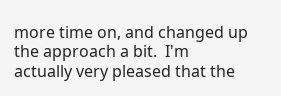more time on, and changed up the approach a bit.  I'm actually very pleased that the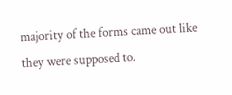majority of the forms came out like they were supposed to.